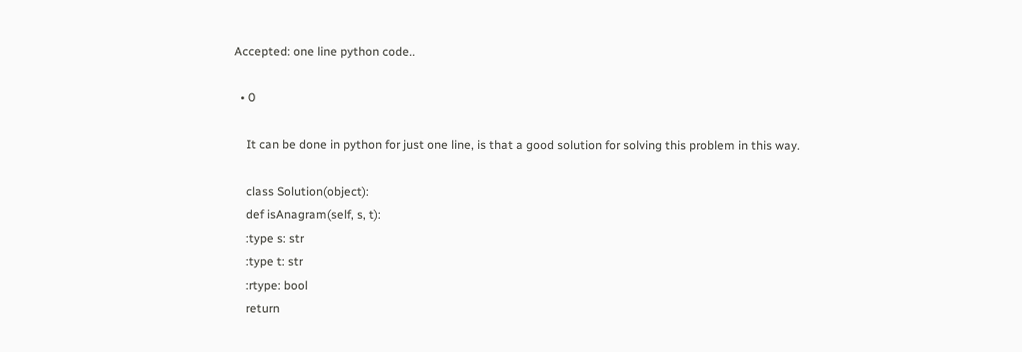Accepted: one line python code..

  • 0

    It can be done in python for just one line, is that a good solution for solving this problem in this way.

    class Solution(object):
    def isAnagram(self, s, t):
    :type s: str
    :type t: str
    :rtype: bool
    return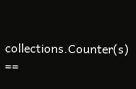collections.Counter(s) ==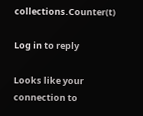collections.Counter(t)

Log in to reply

Looks like your connection to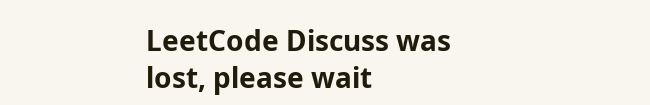LeetCode Discuss was lost, please wait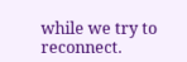while we try to reconnect.